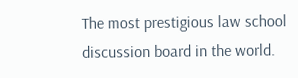The most prestigious law school discussion board in the world.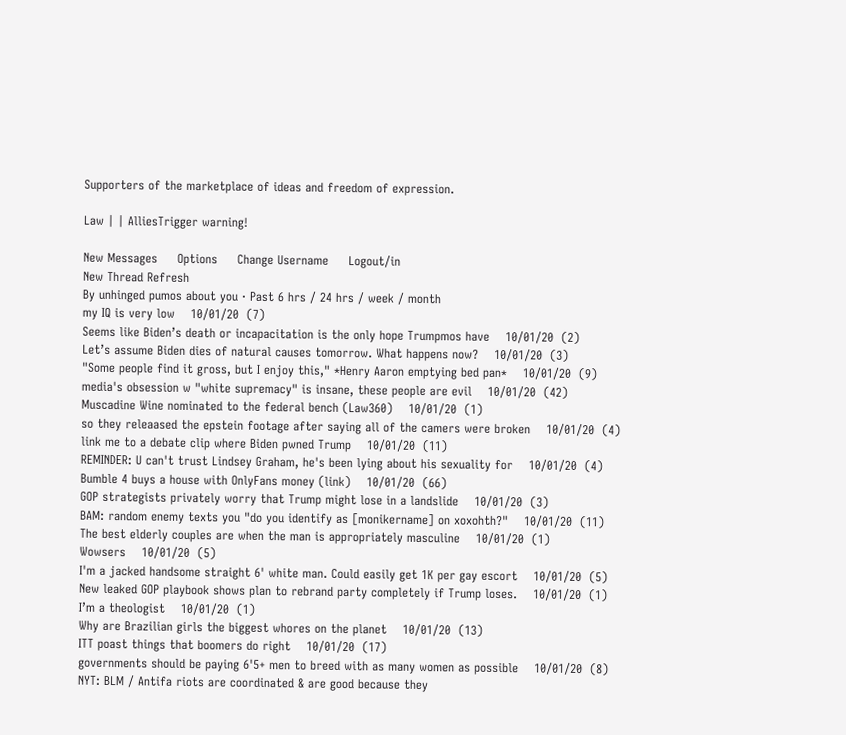Supporters of the marketplace of ideas and freedom of expression.

Law | | AlliesTrigger warning!

New Messages     Options     Change Username     Logout/in
New Thread Refresh
By unhinged pumos about you · Past 6 hrs / 24 hrs / week / month
my IQ is very low    10/01/20  (7)
Seems like Biden’s death or incapacitation is the only hope Trumpmos have    10/01/20  (2)
Let’s assume Biden dies of natural causes tomorrow. What happens now?    10/01/20  (3)
"Some people find it gross, but I enjoy this," *Henry Aaron emptying bed pan*    10/01/20  (9)
media's obsession w "white supremacy" is insane, these people are evil    10/01/20  (42)
Muscadine Wine nominated to the federal bench (Law360)    10/01/20  (1)
so they releaased the epstein footage after saying all of the camers were broken    10/01/20  (4)
link me to a debate clip where Biden pwned Trump    10/01/20  (11)
REMINDER: U can't trust Lindsey Graham, he's been lying about his sexuality for    10/01/20  (4)
Bumble 4 buys a house with OnlyFans money (link)    10/01/20  (66)
GOP strategists privately worry that Trump might lose in a landslide    10/01/20  (3)
BAM: random enemy texts you "do you identify as [monikername] on xoxohth?"    10/01/20  (11)
The best elderly couples are when the man is appropriately masculine    10/01/20  (1)
Wowsers    10/01/20  (5)
I'm a jacked handsome straight 6' white man. Could easily get 1K per gay escort    10/01/20  (5)
New leaked GOP playbook shows plan to rebrand party completely if Trump loses.    10/01/20  (1)
I’m a theologist    10/01/20  (1)
Why are Brazilian girls the biggest whores on the planet    10/01/20  (13)
ITT poast things that boomers do right    10/01/20  (17)
governments should be paying 6'5+ men to breed with as many women as possible    10/01/20  (8)
NYT: BLM / Antifa riots are coordinated & are good because they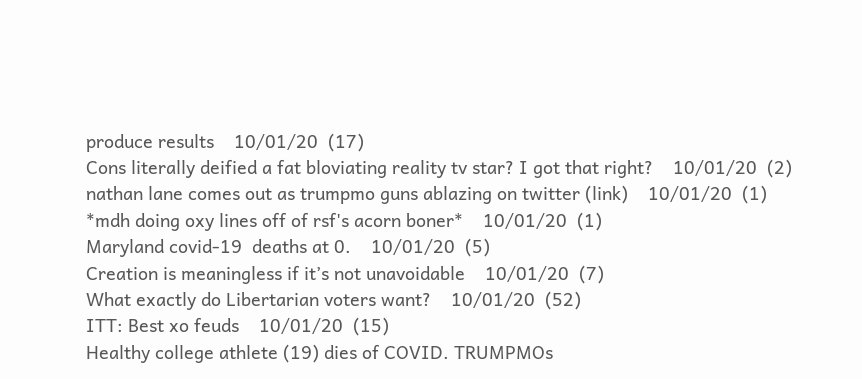produce results    10/01/20  (17)
Cons literally deified a fat bloviating reality tv star? I got that right?    10/01/20  (2)
nathan lane comes out as trumpmo guns ablazing on twitter (link)    10/01/20  (1)
*mdh doing oxy lines off of rsf's acorn boner*    10/01/20  (1)
Maryland covid-19  deaths at 0.    10/01/20  (5)
Creation is meaningless if it’s not unavoidable    10/01/20  (7)
What exactly do Libertarian voters want?    10/01/20  (52)
ITT: Best xo feuds    10/01/20  (15)
Healthy college athlete (19) dies of COVID. TRUMPMOs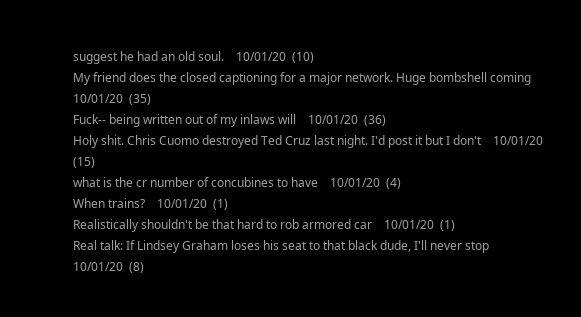suggest he had an old soul.    10/01/20  (10)
My friend does the closed captioning for a major network. Huge bombshell coming    10/01/20  (35)
Fuck-- being written out of my inlaws will    10/01/20  (36)
Holy shit. Chris Cuomo destroyed Ted Cruz last night. I'd post it but I don't    10/01/20  (15)
what is the cr number of concubines to have    10/01/20  (4)
When trains?    10/01/20  (1)
Realistically shouldn't be that hard to rob armored car    10/01/20  (1)
Real talk: If Lindsey Graham loses his seat to that black dude, I'll never stop    10/01/20  (8)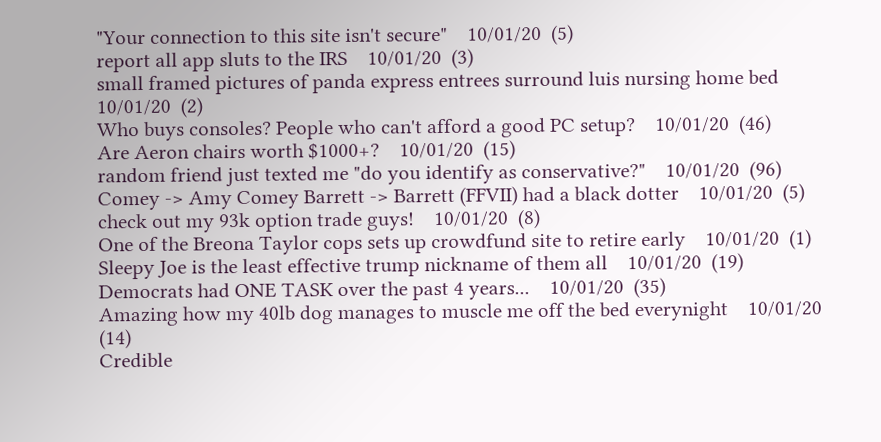"Your connection to this site isn't secure"    10/01/20  (5)
report all app sluts to the IRS    10/01/20  (3)
small framed pictures of panda express entrees surround luis nursing home bed    10/01/20  (2)
Who buys consoles? People who can't afford a good PC setup?    10/01/20  (46)
Are Aeron chairs worth $1000+?    10/01/20  (15)
random friend just texted me "do you identify as conservative?"    10/01/20  (96)
Comey -> Amy Comey Barrett -> Barrett (FFVII) had a black dotter    10/01/20  (5)
check out my 93k option trade guys!    10/01/20  (8)
One of the Breona Taylor cops sets up crowdfund site to retire early    10/01/20  (1)
Sleepy Joe is the least effective trump nickname of them all    10/01/20  (19)
Democrats had ONE TASK over the past 4 years...    10/01/20  (35)
Amazing how my 40lb dog manages to muscle me off the bed everynight    10/01/20  (14)
Credible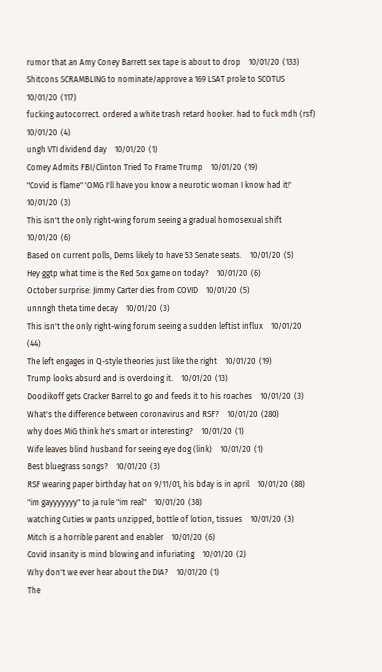rumor that an Amy Coney Barrett sex tape is about to drop    10/01/20  (133)
Shitcons SCRAMBLING to nominate/approve a 169 LSAT prole to SCOTUS    10/01/20  (117)
fucking autocorrect. ordered a white trash retard hooker. had to fuck mdh (rsf)    10/01/20  (4)
ungh VTI dividend day    10/01/20  (1)
Comey Admits FBI/Clinton Tried To Frame Trump    10/01/20  (19)
"Covid is flame" 'OMG I'll have you know a neurotic woman I know had it!'    10/01/20  (3)
This isn't the only right-wing forum seeing a gradual homosexual shift    10/01/20  (6)
Based on current polls, Dems likely to have 53 Senate seats.    10/01/20  (5)
Hey ggtp what time is the Red Sox game on today?    10/01/20  (6)
October surprise: Jimmy Carter dies from COVID    10/01/20  (5)
unnngh theta time decay    10/01/20  (3)
This isn't the only right-wing forum seeing a sudden leftist influx    10/01/20  (44)
The left engages in Q-style theories just like the right    10/01/20  (19)
Trump looks absurd and is overdoing it.    10/01/20  (13)
Doodikoff gets Cracker Barrel to go and feeds it to his roaches    10/01/20  (3)
What's the difference between coronavirus and RSF?    10/01/20  (280)
why does MiG think he's smart or interesting?    10/01/20  (1)
Wife leaves blind husband for seeing eye dog (link)    10/01/20  (1)
Best bluegrass songs?    10/01/20  (3)
RSF wearing paper birthday hat on 9/11/01, his bday is in april    10/01/20  (88)
"im gayyyyyyy" to ja rule "im real"    10/01/20  (38)
watching Cuties w pants unzipped, bottle of lotion, tissues    10/01/20  (3)
Mitch is a horrible parent and enabler    10/01/20  (6)
Covid insanity is mind blowing and infuriating    10/01/20  (2)
Why don't we ever hear about the DIA?    10/01/20  (1)
The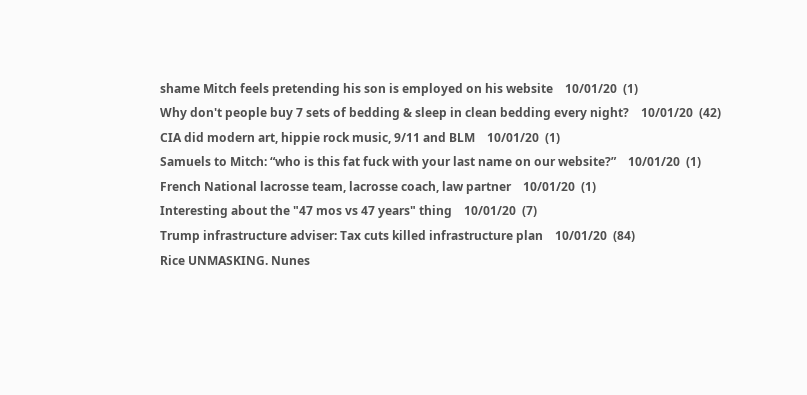shame Mitch feels pretending his son is employed on his website    10/01/20  (1)
Why don't people buy 7 sets of bedding & sleep in clean bedding every night?    10/01/20  (42)
CIA did modern art, hippie rock music, 9/11 and BLM    10/01/20  (1)
Samuels to Mitch: “who is this fat fuck with your last name on our website?”    10/01/20  (1)
French National lacrosse team, lacrosse coach, law partner    10/01/20  (1)
Interesting about the "47 mos vs 47 years" thing    10/01/20  (7)
Trump infrastructure adviser: Tax cuts killed infrastructure plan    10/01/20  (84)
Rice UNMASKING. Nunes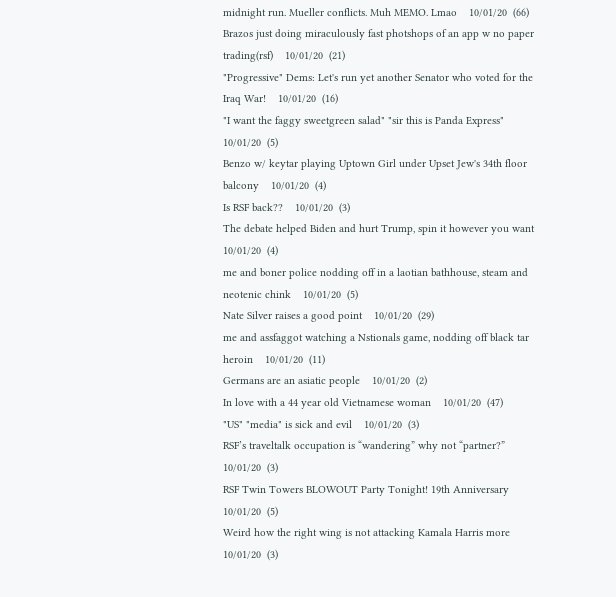midnight run. Mueller conflicts. Muh MEMO. Lmao    10/01/20  (66)
Brazos just doing miraculously fast photshops of an app w no paper trading(rsf)    10/01/20  (21)
"Progressive" Dems: Let's run yet another Senator who voted for the Iraq War!    10/01/20  (16)
"I want the faggy sweetgreen salad" "sir this is Panda Express"    10/01/20  (5)
Benzo w/ keytar playing Uptown Girl under Upset Jew's 34th floor balcony    10/01/20  (4)
Is RSF back??    10/01/20  (3)
The debate helped Biden and hurt Trump, spin it however you want    10/01/20  (4)
me and boner police nodding off in a laotian bathhouse, steam and neotenic chink    10/01/20  (5)
Nate Silver raises a good point    10/01/20  (29)
me and assfaggot watching a Nstionals game, nodding off black tar heroin    10/01/20  (11)
Germans are an asiatic people    10/01/20  (2)
In love with a 44 year old Vietnamese woman    10/01/20  (47)
"US" "media" is sick and evil    10/01/20  (3)
RSF’s traveltalk occupation is “wandering” why not “partner?”    10/01/20  (3)
RSF Twin Towers BLOWOUT Party Tonight! 19th Anniversary    10/01/20  (5)
Weird how the right wing is not attacking Kamala Harris more    10/01/20  (3)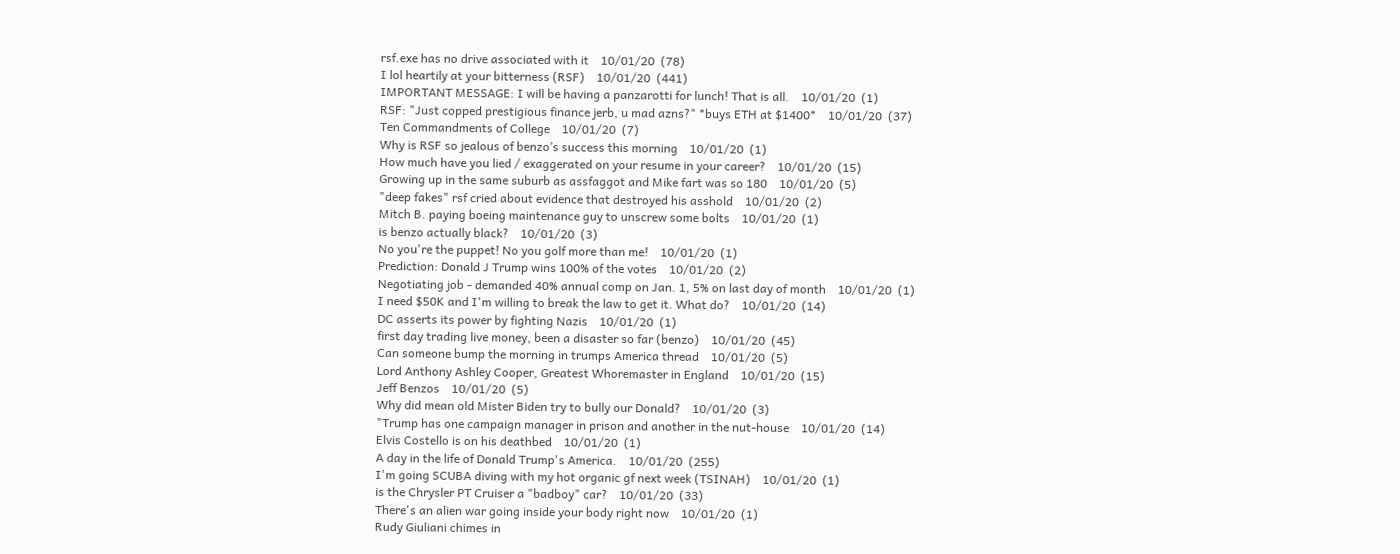rsf.exe has no drive associated with it    10/01/20  (78)
I lol heartily at your bitterness (RSF)    10/01/20  (441)
IMPORTANT MESSAGE: I will be having a panzarotti for lunch! That is all.    10/01/20  (1)
RSF: "Just copped prestigious finance jerb, u mad azns?" *buys ETH at $1400*    10/01/20  (37)
Ten Commandments of College    10/01/20  (7)
Why is RSF so jealous of benzo’s success this morning    10/01/20  (1)
How much have you lied / exaggerated on your resume in your career?    10/01/20  (15)
Growing up in the same suburb as assfaggot and Mike fart was so 180    10/01/20  (5)
"deep fakes" rsf cried about evidence that destroyed his asshold    10/01/20  (2)
Mitch B. paying boeing maintenance guy to unscrew some bolts    10/01/20  (1)
is benzo actually black?    10/01/20  (3)
No you're the puppet! No you golf more than me!    10/01/20  (1)
Prediction: Donald J Trump wins 100% of the votes    10/01/20  (2)
Negotiating job - demanded 40% annual comp on Jan. 1, 5% on last day of month    10/01/20  (1)
I need $50K and I'm willing to break the law to get it. What do?    10/01/20  (14)
DC asserts its power by fighting Nazis    10/01/20  (1)
first day trading live money, been a disaster so far (benzo)    10/01/20  (45)
Can someone bump the morning in trumps America thread    10/01/20  (5)
Lord Anthony Ashley Cooper, Greatest Whoremaster in England    10/01/20  (15)
Jeff Benzos    10/01/20  (5)
Why did mean old Mister Biden try to bully our Donald?    10/01/20  (3)
"Trump has one campaign manager in prison and another in the nut-house    10/01/20  (14)
Elvis Costello is on his deathbed    10/01/20  (1)
A day in the life of Donald Trump's America.    10/01/20  (255)
I'm going SCUBA diving with my hot organic gf next week (TSINAH)    10/01/20  (1)
is the Chrysler PT Cruiser a "badboy" car?    10/01/20  (33)
There's an alien war going inside your body right now    10/01/20  (1)
Rudy Giuliani chimes in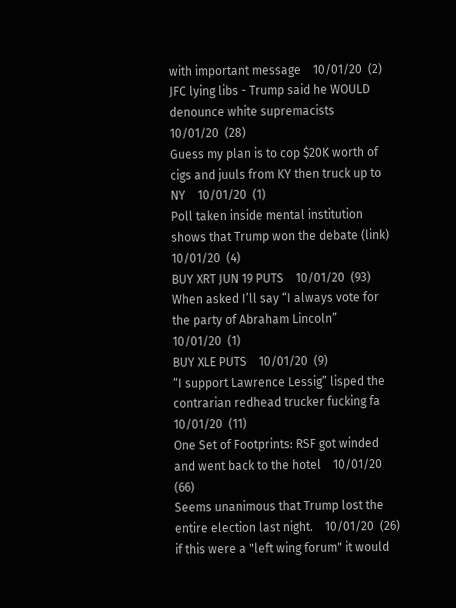with important message    10/01/20  (2)
JFC lying libs - Trump said he WOULD denounce white supremacists    10/01/20  (28)
Guess my plan is to cop $20K worth of cigs and juuls from KY then truck up to NY    10/01/20  (1)
Poll taken inside mental institution shows that Trump won the debate (link)    10/01/20  (4)
BUY XRT JUN 19 PUTS    10/01/20  (93)
When asked I’ll say “I always vote for the party of Abraham Lincoln”    10/01/20  (1)
BUY XLE PUTS    10/01/20  (9)
“I support Lawrence Lessig” lisped the contrarian redhead trucker fucking fa    10/01/20  (11)
One Set of Footprints: RSF got winded and went back to the hotel    10/01/20  (66)
Seems unanimous that Trump lost the entire election last night.    10/01/20  (26)
if this were a "left wing forum" it would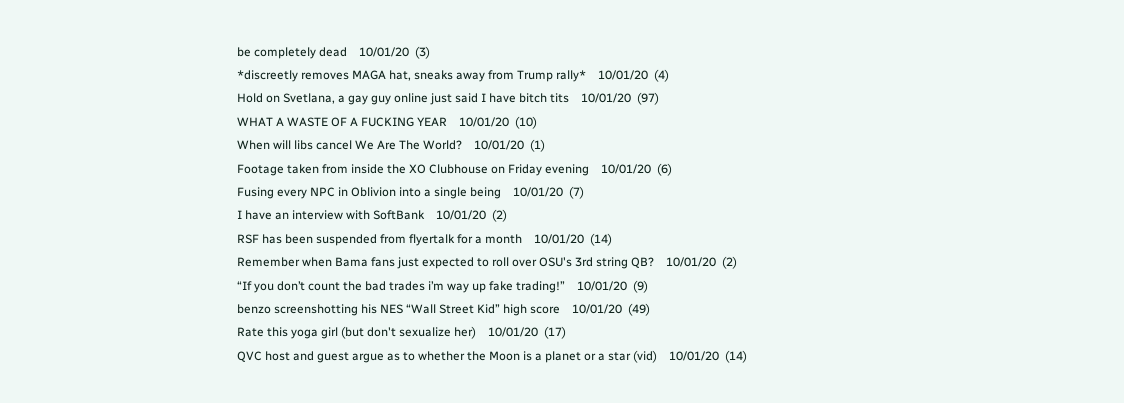be completely dead    10/01/20  (3)
*discreetly removes MAGA hat, sneaks away from Trump rally*    10/01/20  (4)
Hold on Svetlana, a gay guy online just said I have bitch tits    10/01/20  (97)
WHAT A WASTE OF A FUCKING YEAR    10/01/20  (10)
When will libs cancel We Are The World?    10/01/20  (1)
Footage taken from inside the XO Clubhouse on Friday evening    10/01/20  (6)
Fusing every NPC in Oblivion into a single being    10/01/20  (7)
I have an interview with SoftBank    10/01/20  (2)
RSF has been suspended from flyertalk for a month    10/01/20  (14)
Remember when Bama fans just expected to roll over OSU's 3rd string QB?    10/01/20  (2)
“If you don’t count the bad trades i’m way up fake trading!”    10/01/20  (9)
benzo screenshotting his NES “Wall Street Kid” high score    10/01/20  (49)
Rate this yoga girl (but don't sexualize her)    10/01/20  (17)
QVC host and guest argue as to whether the Moon is a planet or a star (vid)    10/01/20  (14)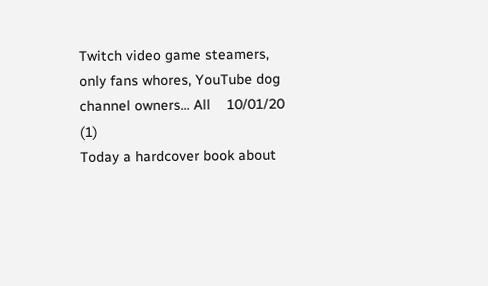Twitch video game steamers, only fans whores, YouTube dog channel owners... All    10/01/20  (1)
Today a hardcover book about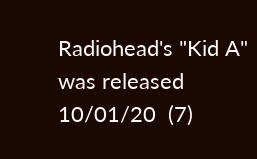Radiohead's "Kid A" was released    10/01/20  (7)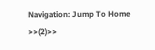Navigation: Jump To Home >>(2)>>